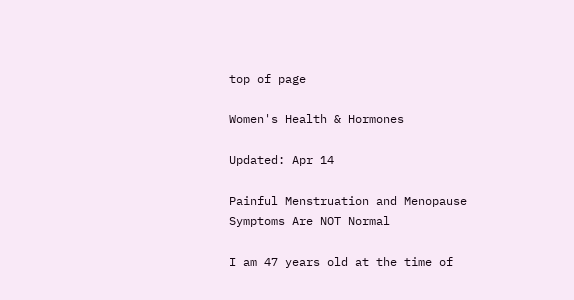top of page

Women's Health & Hormones

Updated: Apr 14

Painful Menstruation and Menopause Symptoms Are NOT Normal

I am 47 years old at the time of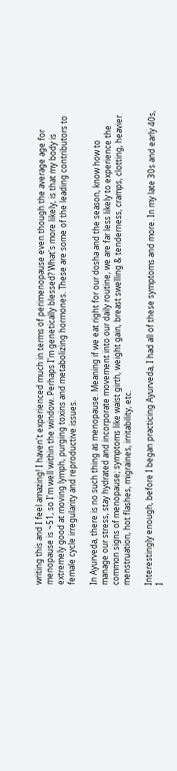writing this and I feel amazing! I haven't experienced much in terms of perimenopause even though the average age for menopause is ~51, so I'm well within the window. Perhaps I'm genetically blessed? What's more likely, is that my body is extremely good at moving lymph, purging toxins and metabolizing hormones. These are some of the leading contributors to female cycle irregularity and reproductive issues.

In Ayurveda, there is no such thing as menopause. Meaning if we eat right for our dosha and the season, know how to manage our stress, stay hydrated and incorporate movement into our daily routine, we are far less likely to experience the common signs of menopause; symptoms like waist girth, weight gain, breast swelling & tenderness, cramps, clotting, heavier menstruation, hot flashes, migraines, irritability, etc.

Interestingly enough, before I began practicing Ayurveda, I had all of these symptoms and more. In my late 30s and early 40s, I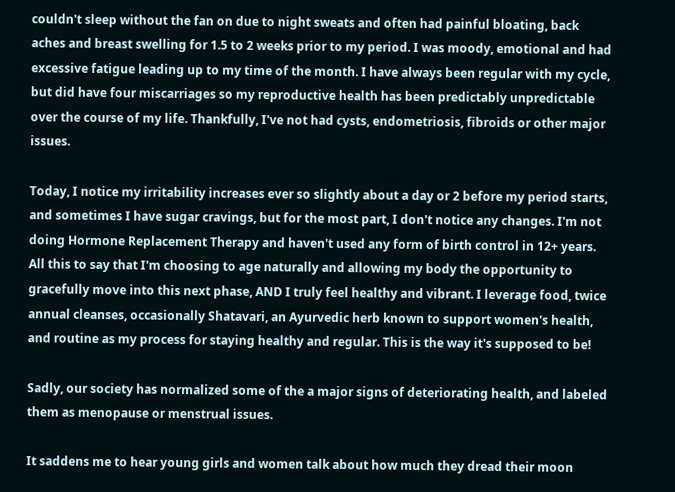couldn't sleep without the fan on due to night sweats and often had painful bloating, back aches and breast swelling for 1.5 to 2 weeks prior to my period. I was moody, emotional and had excessive fatigue leading up to my time of the month. I have always been regular with my cycle, but did have four miscarriages so my reproductive health has been predictably unpredictable over the course of my life. Thankfully, I've not had cysts, endometriosis, fibroids or other major issues.

Today, I notice my irritability increases ever so slightly about a day or 2 before my period starts, and sometimes I have sugar cravings, but for the most part, I don't notice any changes. I'm not doing Hormone Replacement Therapy and haven't used any form of birth control in 12+ years. All this to say that I'm choosing to age naturally and allowing my body the opportunity to gracefully move into this next phase, AND I truly feel healthy and vibrant. I leverage food, twice annual cleanses, occasionally Shatavari, an Ayurvedic herb known to support women's health, and routine as my process for staying healthy and regular. This is the way it's supposed to be!

Sadly, our society has normalized some of the a major signs of deteriorating health, and labeled them as menopause or menstrual issues.

It saddens me to hear young girls and women talk about how much they dread their moon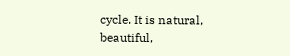cycle. It is natural, beautiful,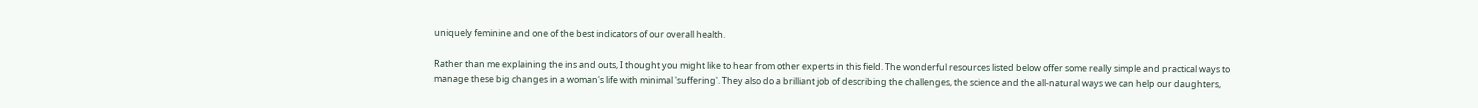uniquely feminine and one of the best indicators of our overall health.

Rather than me explaining the ins and outs, I thought you might like to hear from other experts in this field. The wonderful resources listed below offer some really simple and practical ways to manage these big changes in a woman's life with minimal 'suffering'. They also do a brilliant job of describing the challenges, the science and the all-natural ways we can help our daughters,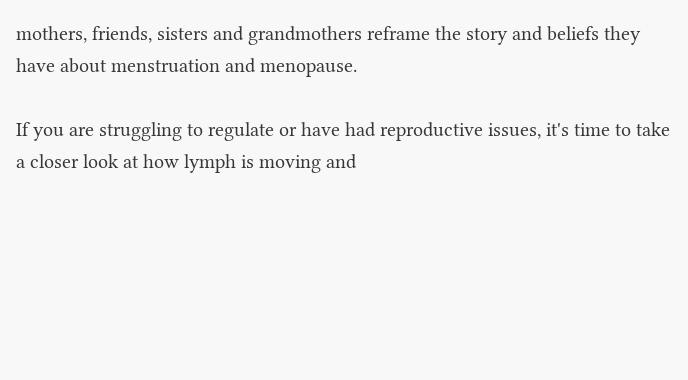mothers, friends, sisters and grandmothers reframe the story and beliefs they have about menstruation and menopause.

If you are struggling to regulate or have had reproductive issues, it's time to take a closer look at how lymph is moving and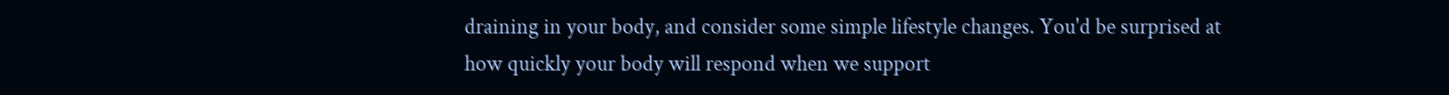draining in your body, and consider some simple lifestyle changes. You'd be surprised at how quickly your body will respond when we support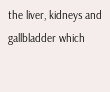the liver, kidneys and gallbladder which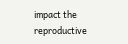impact the reproductive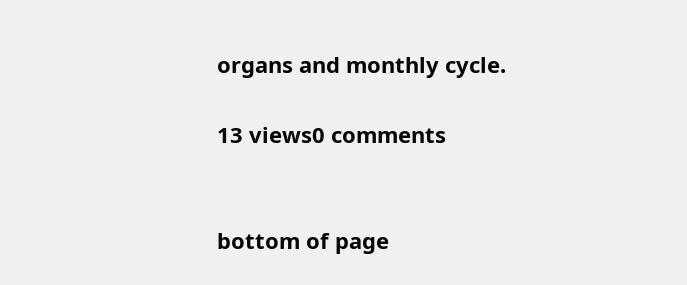organs and monthly cycle.

13 views0 comments


bottom of page